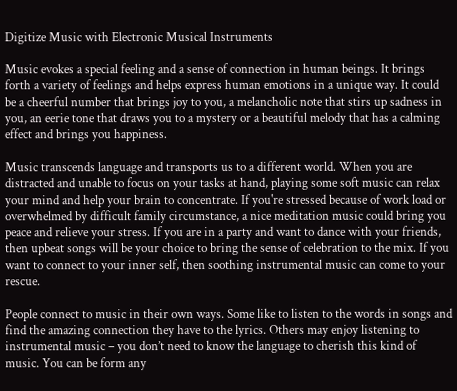Digitize Music with Electronic Musical Instruments

Music evokes a special feeling and a sense of connection in human beings. It brings forth a variety of feelings and helps express human emotions in a unique way. It could be a cheerful number that brings joy to you, a melancholic note that stirs up sadness in you, an eerie tone that draws you to a mystery or a beautiful melody that has a calming effect and brings you happiness.

Music transcends language and transports us to a different world. When you are distracted and unable to focus on your tasks at hand, playing some soft music can relax your mind and help your brain to concentrate. If you're stressed because of work load or overwhelmed by difficult family circumstance, a nice meditation music could bring you peace and relieve your stress. If you are in a party and want to dance with your friends, then upbeat songs will be your choice to bring the sense of celebration to the mix. If you want to connect to your inner self, then soothing instrumental music can come to your rescue.

People connect to music in their own ways. Some like to listen to the words in songs and find the amazing connection they have to the lyrics. Others may enjoy listening to instrumental music – you don’t need to know the language to cherish this kind of music. You can be form any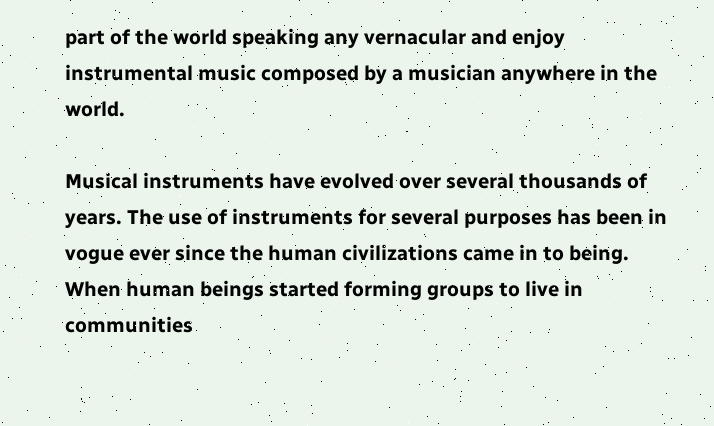part of the world speaking any vernacular and enjoy instrumental music composed by a musician anywhere in the world.

Musical instruments have evolved over several thousands of years. The use of instruments for several purposes has been in vogue ever since the human civilizations came in to being. When human beings started forming groups to live in communities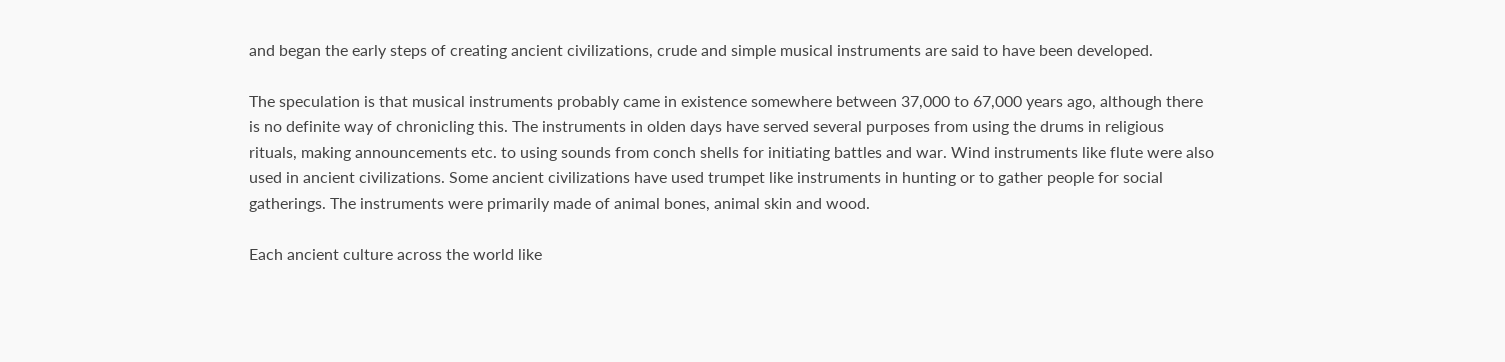and began the early steps of creating ancient civilizations, crude and simple musical instruments are said to have been developed.

The speculation is that musical instruments probably came in existence somewhere between 37,000 to 67,000 years ago, although there is no definite way of chronicling this. The instruments in olden days have served several purposes from using the drums in religious rituals, making announcements etc. to using sounds from conch shells for initiating battles and war. Wind instruments like flute were also used in ancient civilizations. Some ancient civilizations have used trumpet like instruments in hunting or to gather people for social gatherings. The instruments were primarily made of animal bones, animal skin and wood.

Each ancient culture across the world like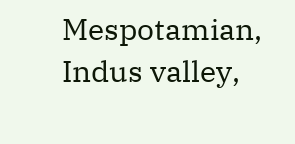Mespotamian, Indus valley,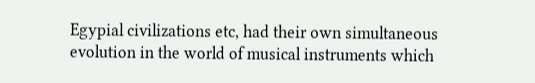Egypial civilizations etc, had their own simultaneous evolution in the world of musical instruments which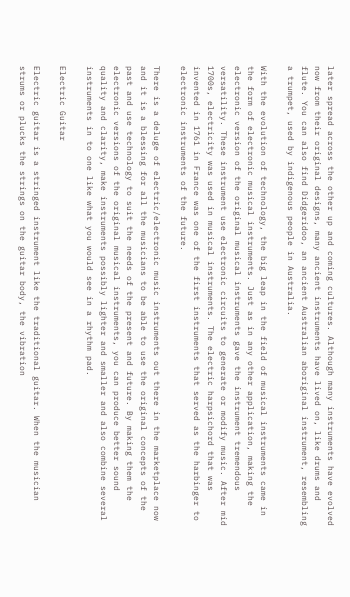later spread across the other up and coming cultures. Although many instruments have evolved now from their original designs, many ancient instruments have lived on, like drums and flute. You can also find Didgeridoo, an ancient Australian aboriginal instrument, resembling a trumpet, used by indigenous people in Australia.

With the evolution of technology, the big leap in the field of musical instruments came in the form of electronic musical instruments. Just as in any other application, making the electronic version of the original musical instruments gave the instrument tremendous versatility. These instrument use electronic circuits to generate or modify music. After mid 1700s, electricity was used in musical instruments. The electric harpsichord that was invented in 1761 in France was one of the first instruments that served as the harbinger to electronic instruments of the future.

There is a deluge of electric/electronic music instruments out there in the marketplace now and it is a blessing for all the musicians to be able to use the original concepts of the past and use technology to suit the needs of the present and future. By making them the electronic versions of the original musical instruments, you can produce better sound quality and clarity, make instruments possibly lighter and smaller and also combine several instruments in to one like what you would see in a rhythm pad.

Electric Guitar

Electric guitar is a stringed instrument like the traditional guitar. When the musician strums or plucks the strings on the guitar body, the vibration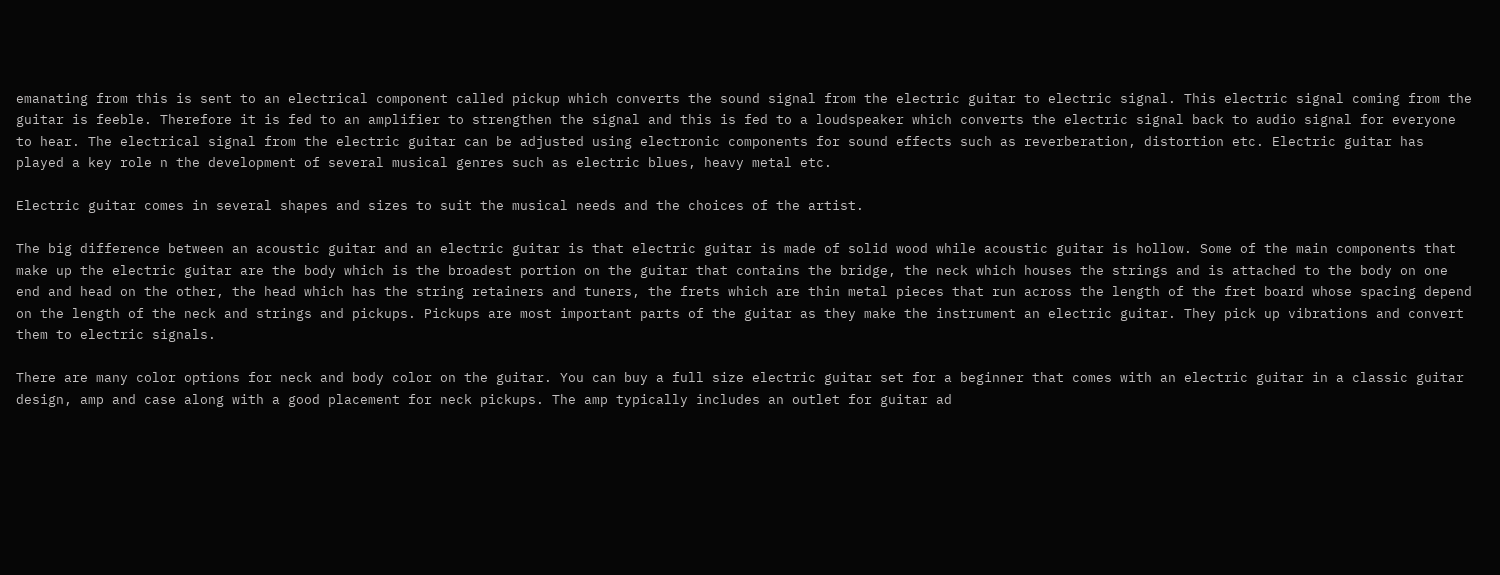emanating from this is sent to an electrical component called pickup which converts the sound signal from the electric guitar to electric signal. This electric signal coming from the guitar is feeble. Therefore it is fed to an amplifier to strengthen the signal and this is fed to a loudspeaker which converts the electric signal back to audio signal for everyone to hear. The electrical signal from the electric guitar can be adjusted using electronic components for sound effects such as reverberation, distortion etc. Electric guitar has played a key role n the development of several musical genres such as electric blues, heavy metal etc.

Electric guitar comes in several shapes and sizes to suit the musical needs and the choices of the artist.

The big difference between an acoustic guitar and an electric guitar is that electric guitar is made of solid wood while acoustic guitar is hollow. Some of the main components that make up the electric guitar are the body which is the broadest portion on the guitar that contains the bridge, the neck which houses the strings and is attached to the body on one end and head on the other, the head which has the string retainers and tuners, the frets which are thin metal pieces that run across the length of the fret board whose spacing depend on the length of the neck and strings and pickups. Pickups are most important parts of the guitar as they make the instrument an electric guitar. They pick up vibrations and convert them to electric signals.

There are many color options for neck and body color on the guitar. You can buy a full size electric guitar set for a beginner that comes with an electric guitar in a classic guitar design, amp and case along with a good placement for neck pickups. The amp typically includes an outlet for guitar ad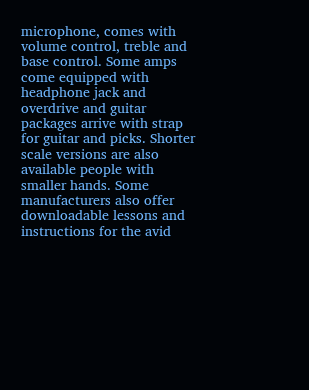microphone, comes with volume control, treble and base control. Some amps come equipped with headphone jack and overdrive and guitar packages arrive with strap for guitar and picks. Shorter scale versions are also available people with smaller hands. Some manufacturers also offer downloadable lessons and instructions for the avid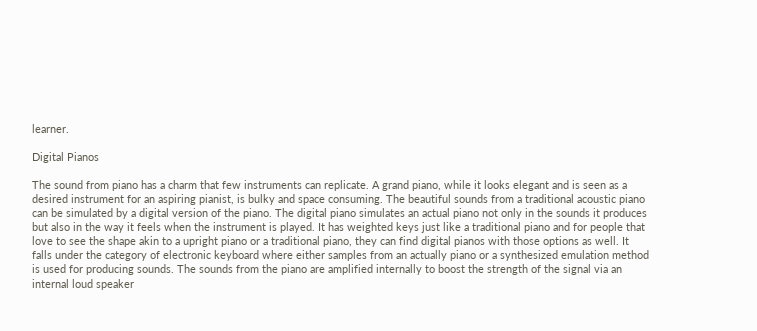learner.

Digital Pianos

The sound from piano has a charm that few instruments can replicate. A grand piano, while it looks elegant and is seen as a desired instrument for an aspiring pianist, is bulky and space consuming. The beautiful sounds from a traditional acoustic piano can be simulated by a digital version of the piano. The digital piano simulates an actual piano not only in the sounds it produces but also in the way it feels when the instrument is played. It has weighted keys just like a traditional piano and for people that love to see the shape akin to a upright piano or a traditional piano, they can find digital pianos with those options as well. It falls under the category of electronic keyboard where either samples from an actually piano or a synthesized emulation method is used for producing sounds. The sounds from the piano are amplified internally to boost the strength of the signal via an internal loud speaker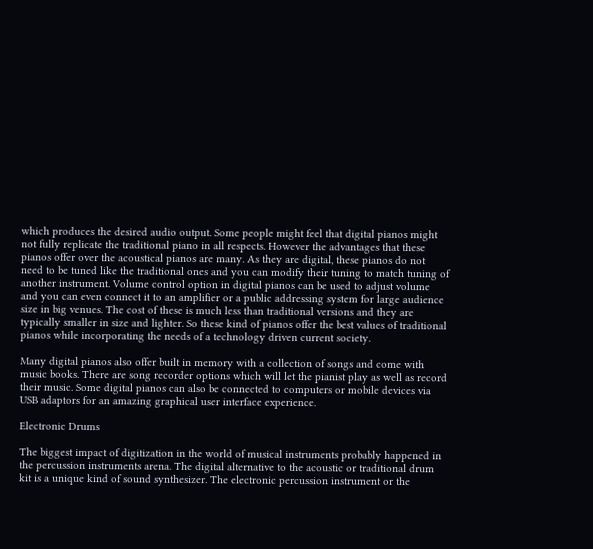which produces the desired audio output. Some people might feel that digital pianos might not fully replicate the traditional piano in all respects. However the advantages that these pianos offer over the acoustical pianos are many. As they are digital, these pianos do not need to be tuned like the traditional ones and you can modify their tuning to match tuning of another instrument. Volume control option in digital pianos can be used to adjust volume and you can even connect it to an amplifier or a public addressing system for large audience size in big venues. The cost of these is much less than traditional versions and they are typically smaller in size and lighter. So these kind of pianos offer the best values of traditional pianos while incorporating the needs of a technology driven current society.

Many digital pianos also offer built in memory with a collection of songs and come with music books. There are song recorder options which will let the pianist play as well as record their music. Some digital pianos can also be connected to computers or mobile devices via USB adaptors for an amazing graphical user interface experience.

Electronic Drums

The biggest impact of digitization in the world of musical instruments probably happened in the percussion instruments arena. The digital alternative to the acoustic or traditional drum kit is a unique kind of sound synthesizer. The electronic percussion instrument or the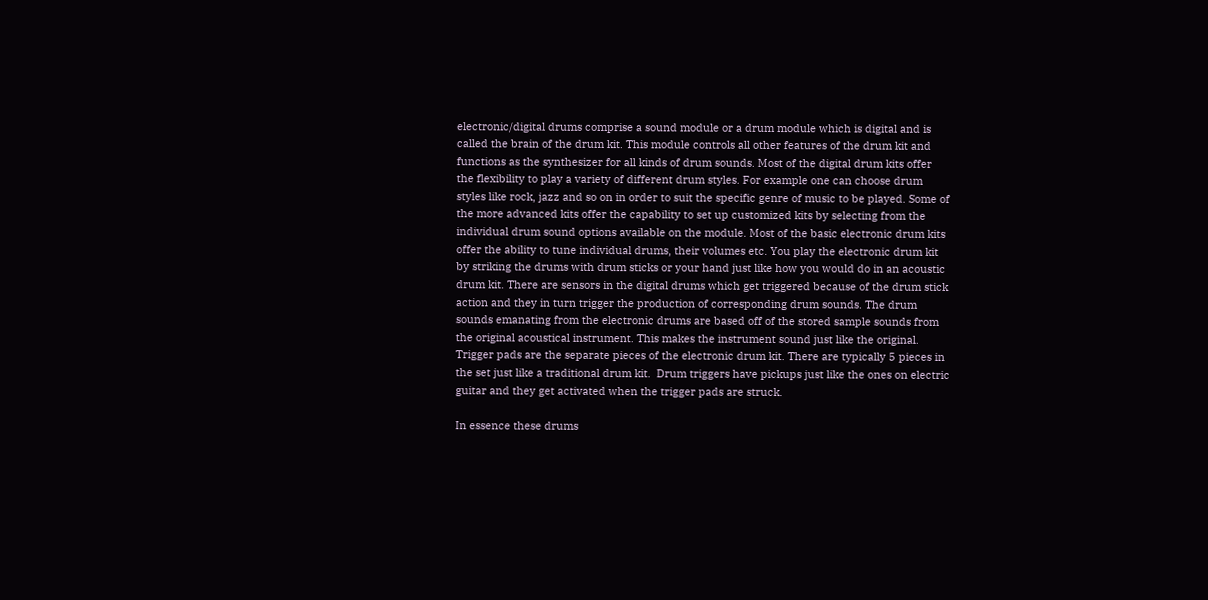electronic/digital drums comprise a sound module or a drum module which is digital and is called the brain of the drum kit. This module controls all other features of the drum kit and functions as the synthesizer for all kinds of drum sounds. Most of the digital drum kits offer the flexibility to play a variety of different drum styles. For example one can choose drum styles like rock, jazz and so on in order to suit the specific genre of music to be played. Some of the more advanced kits offer the capability to set up customized kits by selecting from the individual drum sound options available on the module. Most of the basic electronic drum kits offer the ability to tune individual drums, their volumes etc. You play the electronic drum kit by striking the drums with drum sticks or your hand just like how you would do in an acoustic drum kit. There are sensors in the digital drums which get triggered because of the drum stick action and they in turn trigger the production of corresponding drum sounds. The drum sounds emanating from the electronic drums are based off of the stored sample sounds from the original acoustical instrument. This makes the instrument sound just like the original. Trigger pads are the separate pieces of the electronic drum kit. There are typically 5 pieces in the set just like a traditional drum kit.  Drum triggers have pickups just like the ones on electric guitar and they get activated when the trigger pads are struck.

In essence these drums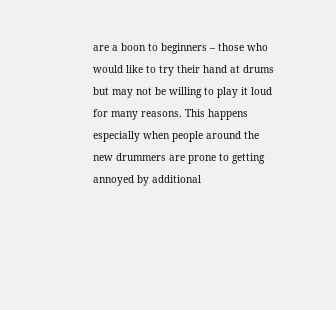are a boon to beginners – those who would like to try their hand at drums but may not be willing to play it loud for many reasons. This happens especially when people around the new drummers are prone to getting annoyed by additional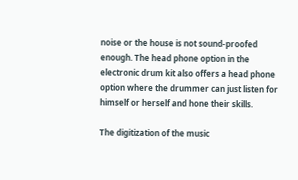noise or the house is not sound-proofed enough. The head phone option in the electronic drum kit also offers a head phone option where the drummer can just listen for himself or herself and hone their skills.

The digitization of the music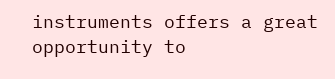instruments offers a great opportunity to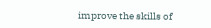improve the skills of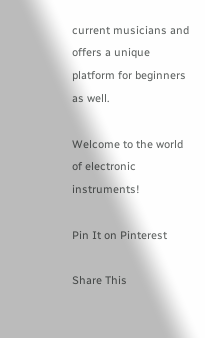current musicians and offers a unique platform for beginners as well.

Welcome to the world of electronic instruments!

Pin It on Pinterest

Share This